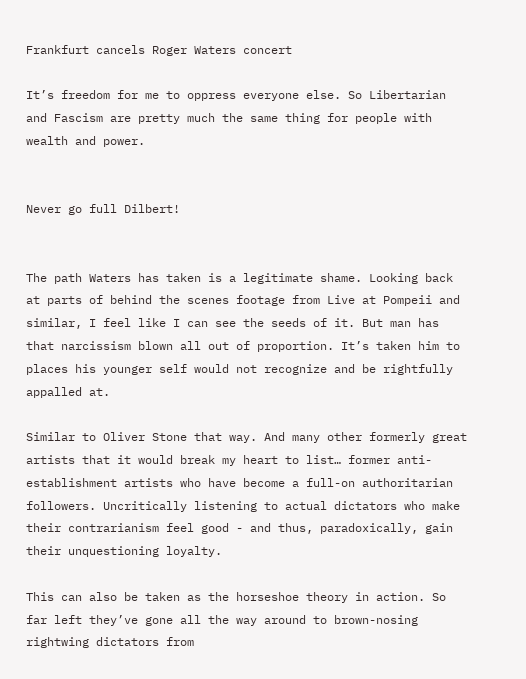Frankfurt cancels Roger Waters concert

It’s freedom for me to oppress everyone else. So Libertarian and Fascism are pretty much the same thing for people with wealth and power.


Never go full Dilbert!


The path Waters has taken is a legitimate shame. Looking back at parts of behind the scenes footage from Live at Pompeii and similar, I feel like I can see the seeds of it. But man has that narcissism blown all out of proportion. It’s taken him to places his younger self would not recognize and be rightfully appalled at.

Similar to Oliver Stone that way. And many other formerly great artists that it would break my heart to list… former anti-establishment artists who have become a full-on authoritarian followers. Uncritically listening to actual dictators who make their contrarianism feel good - and thus, paradoxically, gain their unquestioning loyalty.

This can also be taken as the horseshoe theory in action. So far left they’ve gone all the way around to brown-nosing rightwing dictators from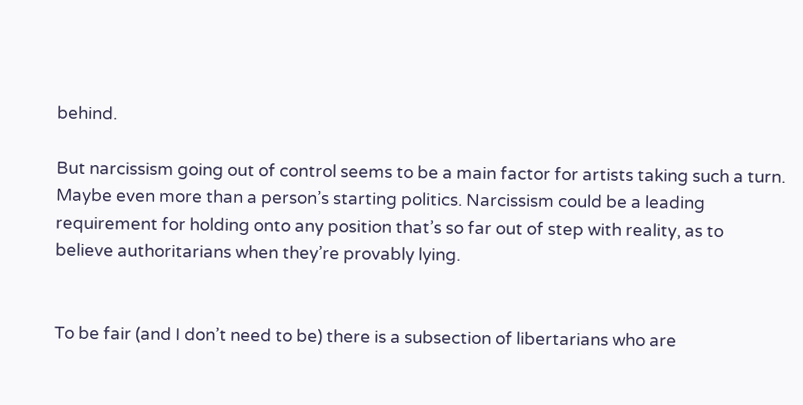behind.

But narcissism going out of control seems to be a main factor for artists taking such a turn. Maybe even more than a person’s starting politics. Narcissism could be a leading requirement for holding onto any position that’s so far out of step with reality, as to believe authoritarians when they’re provably lying.


To be fair (and I don’t need to be) there is a subsection of libertarians who are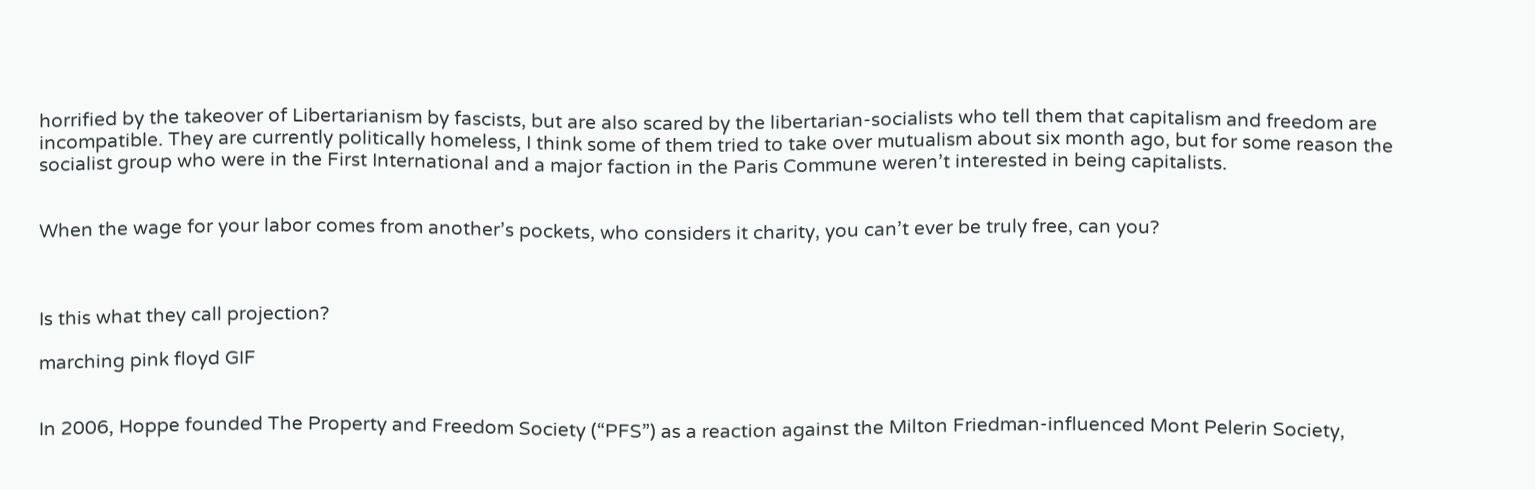horrified by the takeover of Libertarianism by fascists, but are also scared by the libertarian-socialists who tell them that capitalism and freedom are incompatible. They are currently politically homeless, I think some of them tried to take over mutualism about six month ago, but for some reason the socialist group who were in the First International and a major faction in the Paris Commune weren’t interested in being capitalists.


When the wage for your labor comes from another’s pockets, who considers it charity, you can’t ever be truly free, can you?



Is this what they call projection?

marching pink floyd GIF


In 2006, Hoppe founded The Property and Freedom Society (“PFS”) as a reaction against the Milton Friedman-influenced Mont Pelerin Society,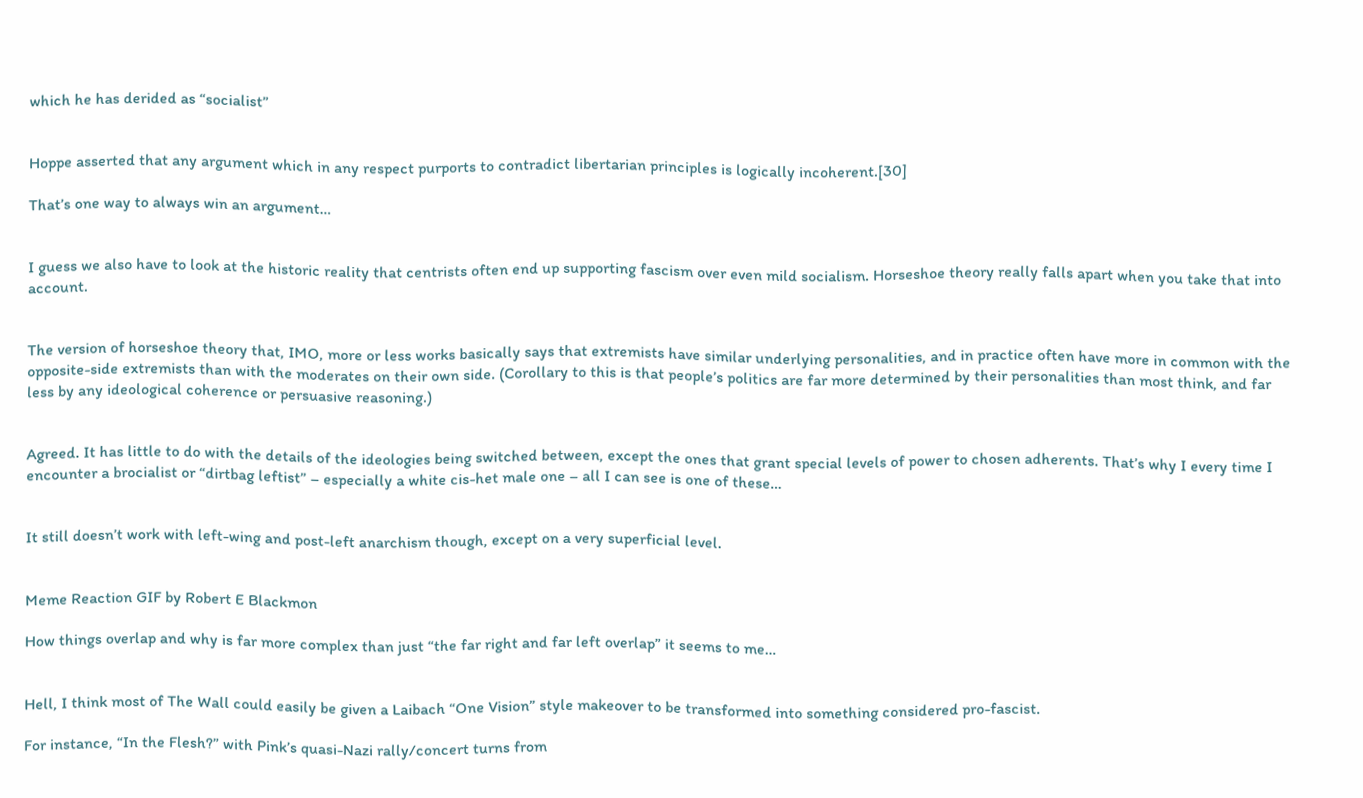which he has derided as “socialist”


Hoppe asserted that any argument which in any respect purports to contradict libertarian principles is logically incoherent.[30]

That’s one way to always win an argument…


I guess we also have to look at the historic reality that centrists often end up supporting fascism over even mild socialism. Horseshoe theory really falls apart when you take that into account.


The version of horseshoe theory that, IMO, more or less works basically says that extremists have similar underlying personalities, and in practice often have more in common with the opposite-side extremists than with the moderates on their own side. (Corollary to this is that people’s politics are far more determined by their personalities than most think, and far less by any ideological coherence or persuasive reasoning.)


Agreed. It has little to do with the details of the ideologies being switched between, except the ones that grant special levels of power to chosen adherents. That’s why I every time I encounter a brocialist or “dirtbag leftist” – especially a white cis-het male one – all I can see is one of these…


It still doesn’t work with left-wing and post-left anarchism though, except on a very superficial level.


Meme Reaction GIF by Robert E Blackmon

How things overlap and why is far more complex than just “the far right and far left overlap” it seems to me…


Hell, I think most of The Wall could easily be given a Laibach “One Vision” style makeover to be transformed into something considered pro-fascist.

For instance, “In the Flesh?” with Pink’s quasi-Nazi rally/concert turns from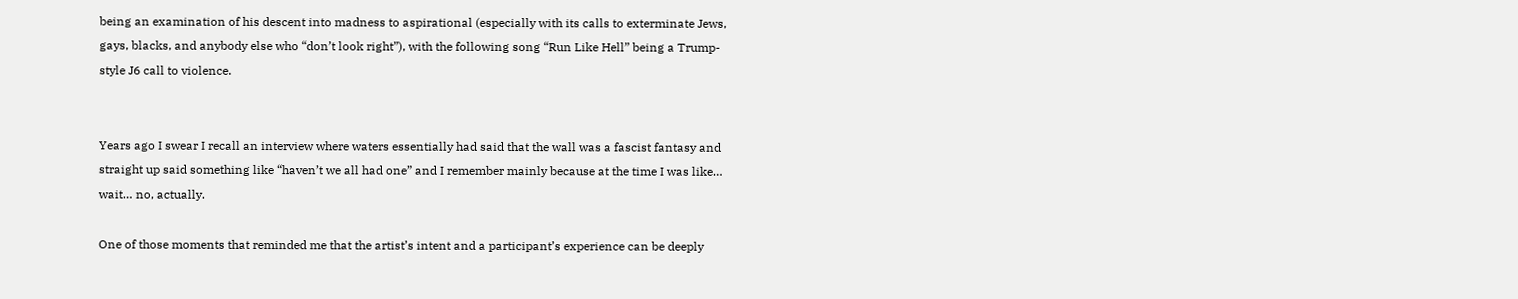being an examination of his descent into madness to aspirational (especially with its calls to exterminate Jews, gays, blacks, and anybody else who “don’t look right”), with the following song “Run Like Hell” being a Trump-style J6 call to violence.


Years ago I swear I recall an interview where waters essentially had said that the wall was a fascist fantasy and straight up said something like “haven’t we all had one” and I remember mainly because at the time I was like… wait… no, actually.

One of those moments that reminded me that the artist’s intent and a participant’s experience can be deeply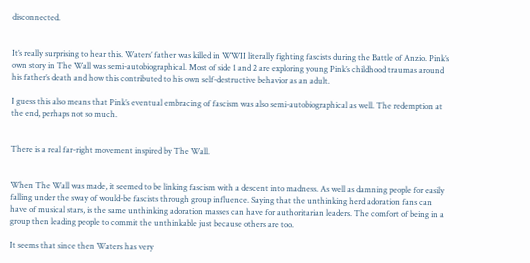disconnected.


It’s really surprising to hear this. Waters’ father was killed in WWII literally fighting fascists during the Battle of Anzio. Pink’s own story in The Wall was semi-autobiographical. Most of side 1 and 2 are exploring young Pink’s childhood traumas around his father’s death and how this contributed to his own self-destructive behavior as an adult.

I guess this also means that Pink’s eventual embracing of fascism was also semi-autobiographical as well. The redemption at the end, perhaps not so much.


There is a real far-right movement inspired by The Wall.


When The Wall was made, it seemed to be linking fascism with a descent into madness. As well as damning people for easily falling under the sway of would-be fascists through group influence. Saying that the unthinking herd adoration fans can have of musical stars, is the same unthinking adoration masses can have for authoritarian leaders. The comfort of being in a group then leading people to commit the unthinkable just because others are too.

It seems that since then Waters has very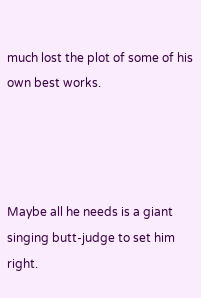much lost the plot of some of his own best works.




Maybe all he needs is a giant singing butt-judge to set him right.